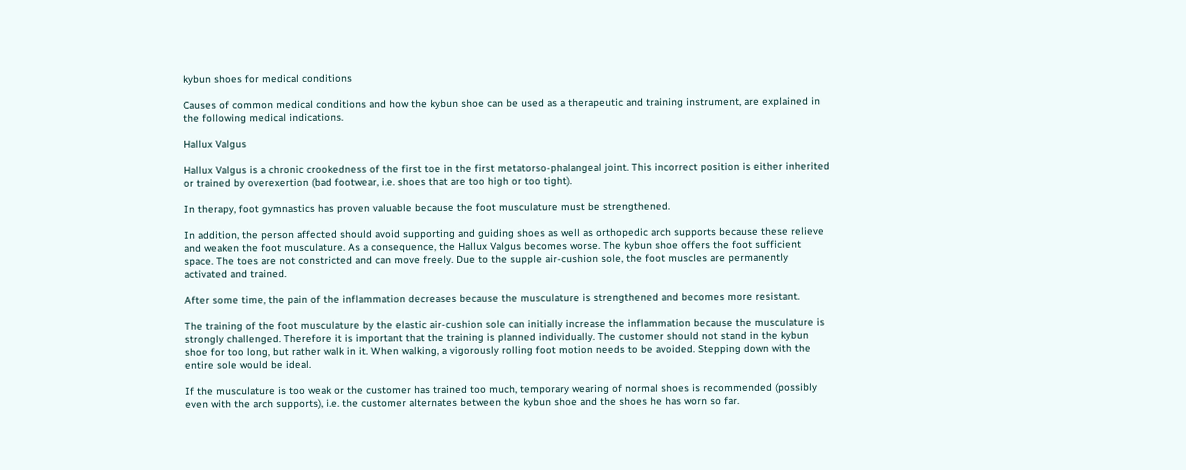kybun shoes for medical conditions

Causes of common medical conditions and how the kybun shoe can be used as a therapeutic and training instrument, are explained in the following medical indications.

Hallux Valgus

Hallux Valgus is a chronic crookedness of the first toe in the first metatorso-phalangeal joint. This incorrect position is either inherited or trained by overexertion (bad footwear, i.e. shoes that are too high or too tight).

In therapy, foot gymnastics has proven valuable because the foot musculature must be strengthened.

In addition, the person affected should avoid supporting and guiding shoes as well as orthopedic arch supports because these relieve and weaken the foot musculature. As a consequence, the Hallux Valgus becomes worse. The kybun shoe offers the foot sufficient space. The toes are not constricted and can move freely. Due to the supple air-cushion sole, the foot muscles are permanently activated and trained.

After some time, the pain of the inflammation decreases because the musculature is strengthened and becomes more resistant.

The training of the foot musculature by the elastic air-cushion sole can initially increase the inflammation because the musculature is strongly challenged. Therefore it is important that the training is planned individually. The customer should not stand in the kybun shoe for too long, but rather walk in it. When walking, a vigorously rolling foot motion needs to be avoided. Stepping down with the entire sole would be ideal.

If the musculature is too weak or the customer has trained too much, temporary wearing of normal shoes is recommended (possibly even with the arch supports), i.e. the customer alternates between the kybun shoe and the shoes he has worn so far.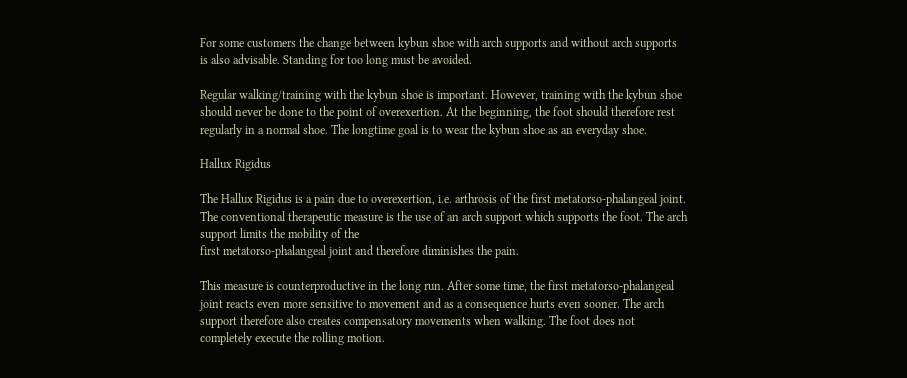For some customers the change between kybun shoe with arch supports and without arch supports is also advisable. Standing for too long must be avoided.

Regular walking/training with the kybun shoe is important. However, training with the kybun shoe should never be done to the point of overexertion. At the beginning, the foot should therefore rest regularly in a normal shoe. The longtime goal is to wear the kybun shoe as an everyday shoe.

Hallux Rigidus

The Hallux Rigidus is a pain due to overexertion, i.e. arthrosis of the first metatorso-phalangeal joint. The conventional therapeutic measure is the use of an arch support which supports the foot. The arch support limits the mobility of the
first metatorso-phalangeal joint and therefore diminishes the pain.

This measure is counterproductive in the long run. After some time, the first metatorso-phalangeal joint reacts even more sensitive to movement and as a consequence hurts even sooner. The arch support therefore also creates compensatory movements when walking. The foot does not completely execute the rolling motion.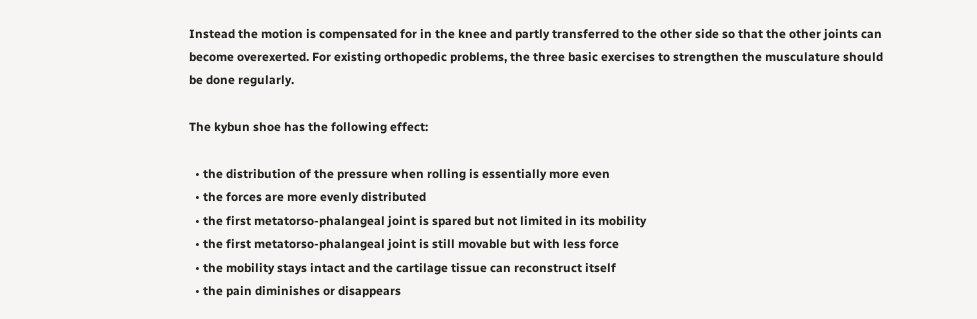Instead the motion is compensated for in the knee and partly transferred to the other side so that the other joints can become overexerted. For existing orthopedic problems, the three basic exercises to strengthen the musculature should be done regularly.

The kybun shoe has the following effect:

  • the distribution of the pressure when rolling is essentially more even
  • the forces are more evenly distributed
  • the first metatorso-phalangeal joint is spared but not limited in its mobility
  • the first metatorso-phalangeal joint is still movable but with less force
  • the mobility stays intact and the cartilage tissue can reconstruct itself
  • the pain diminishes or disappears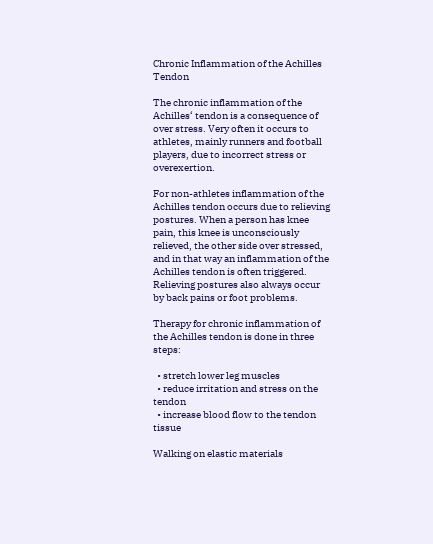Chronic Inflammation of the Achilles Tendon

The chronic inflammation of the Achilles‘ tendon is a consequence of over stress. Very often it occurs to athletes, mainly runners and football players, due to incorrect stress or overexertion.

For non-athletes inflammation of the Achilles tendon occurs due to relieving postures. When a person has knee pain, this knee is unconsciously relieved, the other side over stressed, and in that way an inflammation of the Achilles tendon is often triggered. Relieving postures also always occur by back pains or foot problems.

Therapy for chronic inflammation of the Achilles tendon is done in three steps:

  • stretch lower leg muscles
  • reduce irritation and stress on the tendon
  • increase blood flow to the tendon tissue

Walking on elastic materials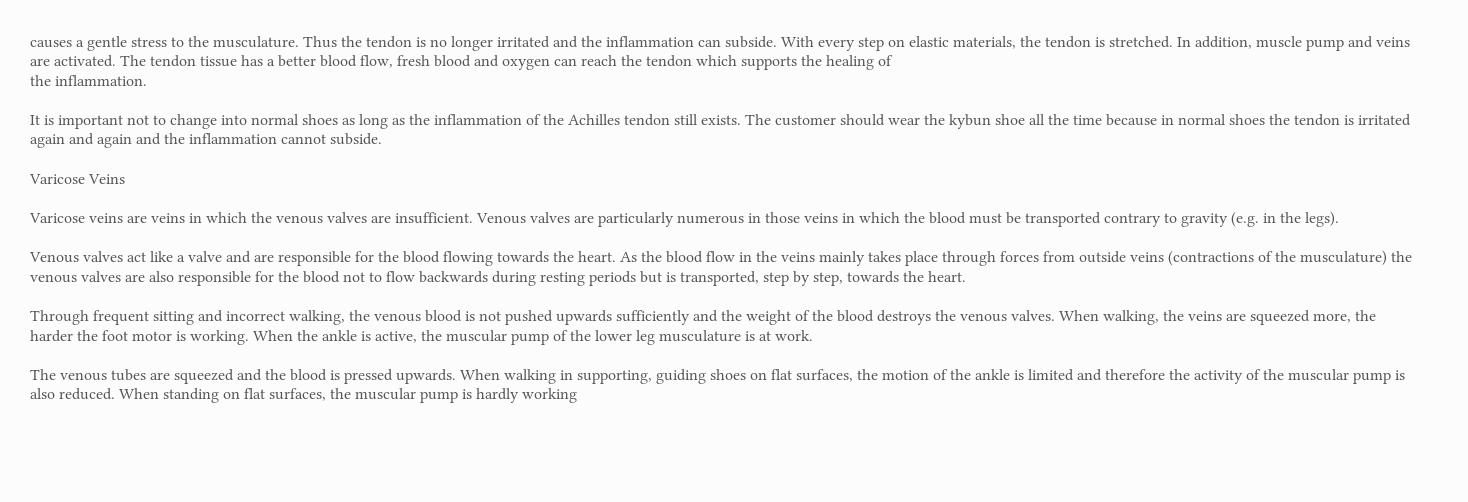causes a gentle stress to the musculature. Thus the tendon is no longer irritated and the inflammation can subside. With every step on elastic materials, the tendon is stretched. In addition, muscle pump and veins are activated. The tendon tissue has a better blood flow, fresh blood and oxygen can reach the tendon which supports the healing of
the inflammation.

It is important not to change into normal shoes as long as the inflammation of the Achilles tendon still exists. The customer should wear the kybun shoe all the time because in normal shoes the tendon is irritated again and again and the inflammation cannot subside.

Varicose Veins

Varicose veins are veins in which the venous valves are insufficient. Venous valves are particularly numerous in those veins in which the blood must be transported contrary to gravity (e.g. in the legs).

Venous valves act like a valve and are responsible for the blood flowing towards the heart. As the blood flow in the veins mainly takes place through forces from outside veins (contractions of the musculature) the venous valves are also responsible for the blood not to flow backwards during resting periods but is transported, step by step, towards the heart.

Through frequent sitting and incorrect walking, the venous blood is not pushed upwards sufficiently and the weight of the blood destroys the venous valves. When walking, the veins are squeezed more, the harder the foot motor is working. When the ankle is active, the muscular pump of the lower leg musculature is at work.

The venous tubes are squeezed and the blood is pressed upwards. When walking in supporting, guiding shoes on flat surfaces, the motion of the ankle is limited and therefore the activity of the muscular pump is also reduced. When standing on flat surfaces, the muscular pump is hardly working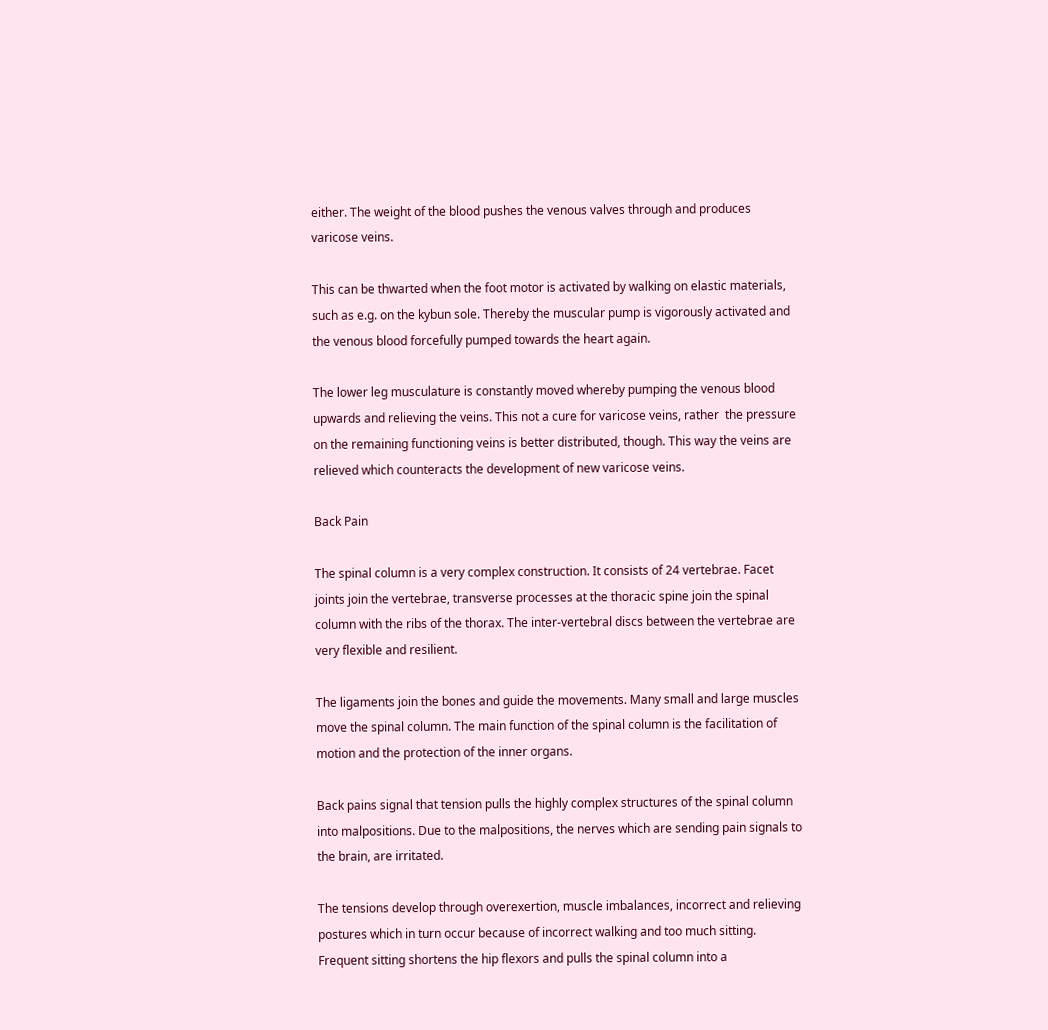either. The weight of the blood pushes the venous valves through and produces varicose veins.

This can be thwarted when the foot motor is activated by walking on elastic materials, such as e.g. on the kybun sole. Thereby the muscular pump is vigorously activated and the venous blood forcefully pumped towards the heart again.

The lower leg musculature is constantly moved whereby pumping the venous blood upwards and relieving the veins. This not a cure for varicose veins, rather  the pressure on the remaining functioning veins is better distributed, though. This way the veins are relieved which counteracts the development of new varicose veins.

Back Pain

The spinal column is a very complex construction. It consists of 24 vertebrae. Facet joints join the vertebrae, transverse processes at the thoracic spine join the spinal column with the ribs of the thorax. The inter-vertebral discs between the vertebrae are very flexible and resilient.

The ligaments join the bones and guide the movements. Many small and large muscles move the spinal column. The main function of the spinal column is the facilitation of motion and the protection of the inner organs.

Back pains signal that tension pulls the highly complex structures of the spinal column into malpositions. Due to the malpositions, the nerves which are sending pain signals to the brain, are irritated.

The tensions develop through overexertion, muscle imbalances, incorrect and relieving postures which in turn occur because of incorrect walking and too much sitting. Frequent sitting shortens the hip flexors and pulls the spinal column into a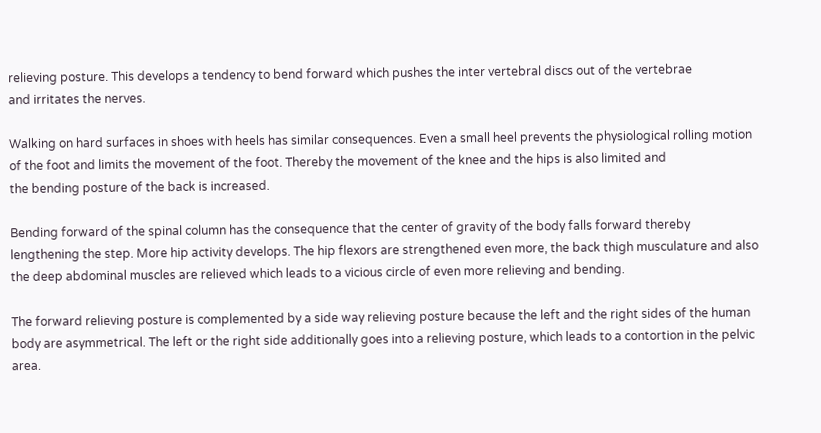relieving posture. This develops a tendency to bend forward which pushes the inter vertebral discs out of the vertebrae
and irritates the nerves.

Walking on hard surfaces in shoes with heels has similar consequences. Even a small heel prevents the physiological rolling motion of the foot and limits the movement of the foot. Thereby the movement of the knee and the hips is also limited and
the bending posture of the back is increased.

Bending forward of the spinal column has the consequence that the center of gravity of the body falls forward thereby lengthening the step. More hip activity develops. The hip flexors are strengthened even more, the back thigh musculature and also the deep abdominal muscles are relieved which leads to a vicious circle of even more relieving and bending.

The forward relieving posture is complemented by a side way relieving posture because the left and the right sides of the human body are asymmetrical. The left or the right side additionally goes into a relieving posture, which leads to a contortion in the pelvic area.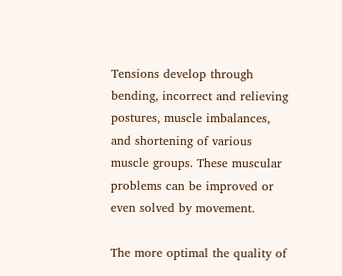Tensions develop through bending, incorrect and relieving postures, muscle imbalances, and shortening of various muscle groups. These muscular problems can be improved or even solved by movement.

The more optimal the quality of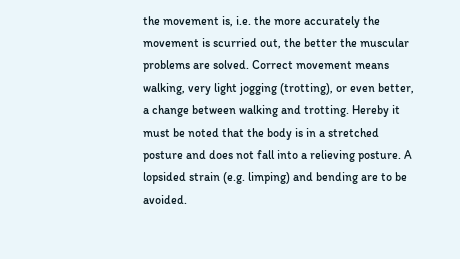the movement is, i.e. the more accurately the movement is scurried out, the better the muscular problems are solved. Correct movement means walking, very light jogging (trotting), or even better, a change between walking and trotting. Hereby it must be noted that the body is in a stretched posture and does not fall into a relieving posture. A lopsided strain (e.g. limping) and bending are to be avoided.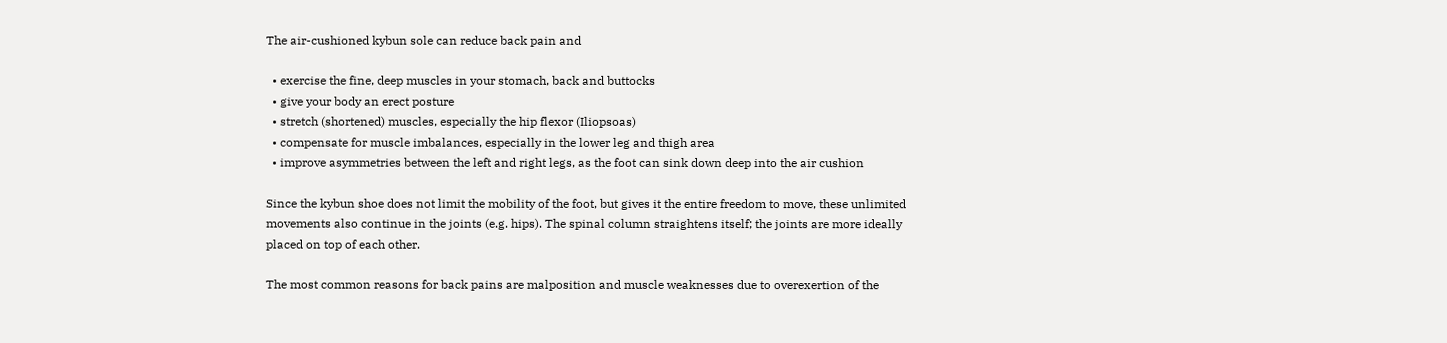The air-cushioned kybun sole can reduce back pain and

  • exercise the fine, deep muscles in your stomach, back and buttocks
  • give your body an erect posture
  • stretch (shortened) muscles, especially the hip flexor (Iliopsoas)
  • compensate for muscle imbalances, especially in the lower leg and thigh area
  • improve asymmetries between the left and right legs, as the foot can sink down deep into the air cushion

Since the kybun shoe does not limit the mobility of the foot, but gives it the entire freedom to move, these unlimited movements also continue in the joints (e.g. hips). The spinal column straightens itself; the joints are more ideally placed on top of each other.

The most common reasons for back pains are malposition and muscle weaknesses due to overexertion of the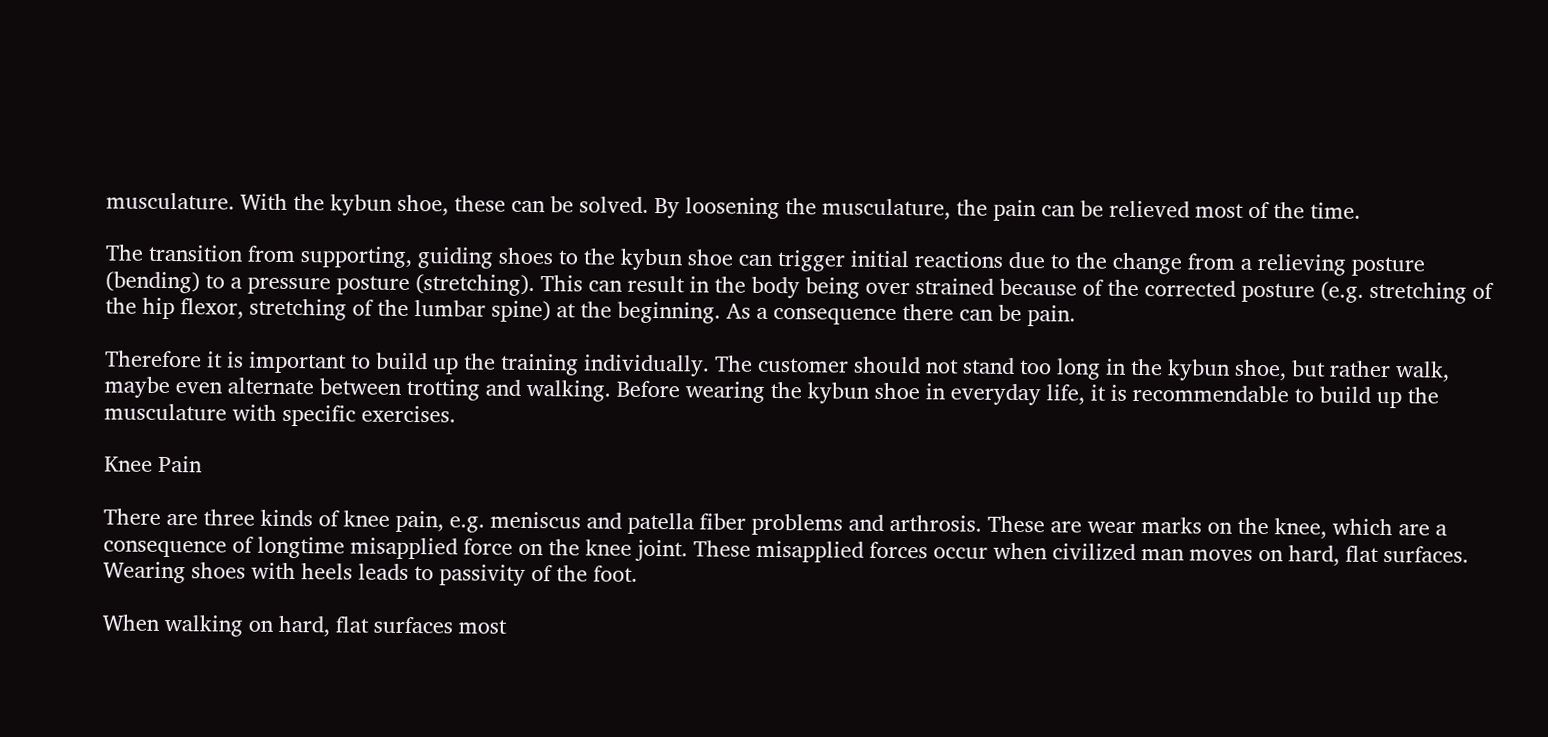musculature. With the kybun shoe, these can be solved. By loosening the musculature, the pain can be relieved most of the time.

The transition from supporting, guiding shoes to the kybun shoe can trigger initial reactions due to the change from a relieving posture (bending) to a pressure posture (stretching). This can result in the body being over strained because of the corrected posture (e.g. stretching of the hip flexor, stretching of the lumbar spine) at the beginning. As a consequence there can be pain.

Therefore it is important to build up the training individually. The customer should not stand too long in the kybun shoe, but rather walk, maybe even alternate between trotting and walking. Before wearing the kybun shoe in everyday life, it is recommendable to build up the musculature with specific exercises.

Knee Pain

There are three kinds of knee pain, e.g. meniscus and patella fiber problems and arthrosis. These are wear marks on the knee, which are a consequence of longtime misapplied force on the knee joint. These misapplied forces occur when civilized man moves on hard, flat surfaces. Wearing shoes with heels leads to passivity of the foot.

When walking on hard, flat surfaces most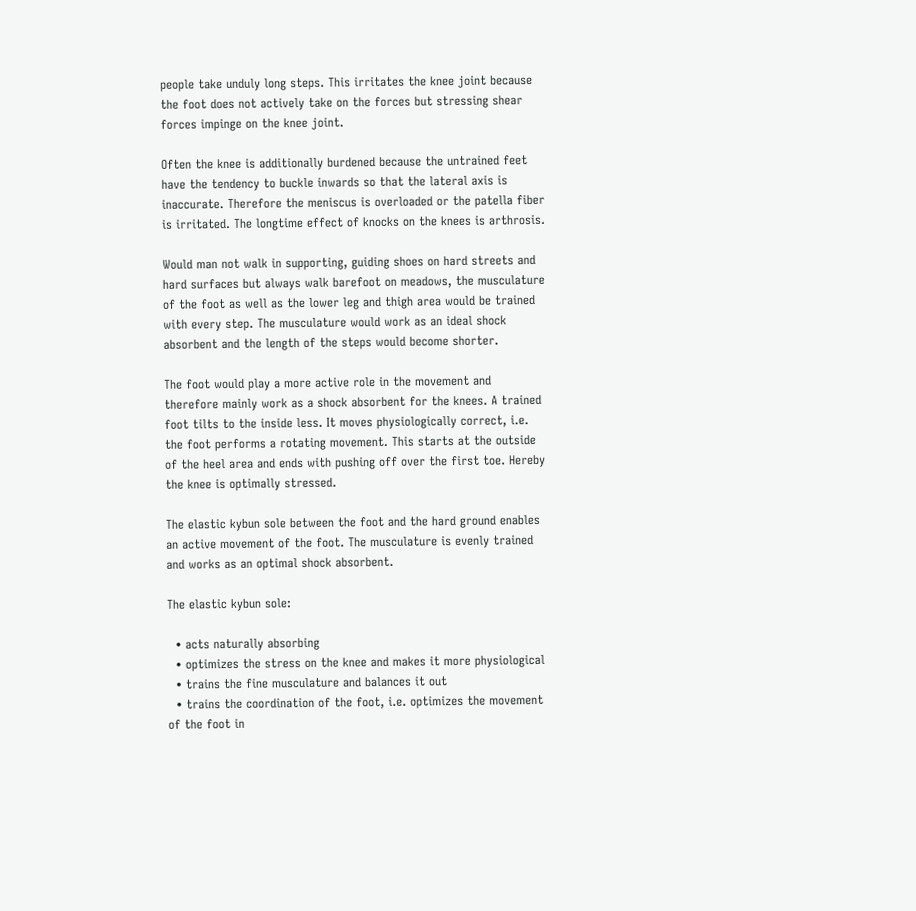people take unduly long steps. This irritates the knee joint because the foot does not actively take on the forces but stressing shear forces impinge on the knee joint.

Often the knee is additionally burdened because the untrained feet have the tendency to buckle inwards so that the lateral axis is inaccurate. Therefore the meniscus is overloaded or the patella fiber is irritated. The longtime effect of knocks on the knees is arthrosis.

Would man not walk in supporting, guiding shoes on hard streets and hard surfaces but always walk barefoot on meadows, the musculature of the foot as well as the lower leg and thigh area would be trained with every step. The musculature would work as an ideal shock absorbent and the length of the steps would become shorter.

The foot would play a more active role in the movement and therefore mainly work as a shock absorbent for the knees. A trained foot tilts to the inside less. It moves physiologically correct, i.e. the foot performs a rotating movement. This starts at the outside of the heel area and ends with pushing off over the first toe. Hereby the knee is optimally stressed.

The elastic kybun sole between the foot and the hard ground enables an active movement of the foot. The musculature is evenly trained and works as an optimal shock absorbent.

The elastic kybun sole:

  • acts naturally absorbing
  • optimizes the stress on the knee and makes it more physiological
  • trains the fine musculature and balances it out
  • trains the coordination of the foot, i.e. optimizes the movement of the foot in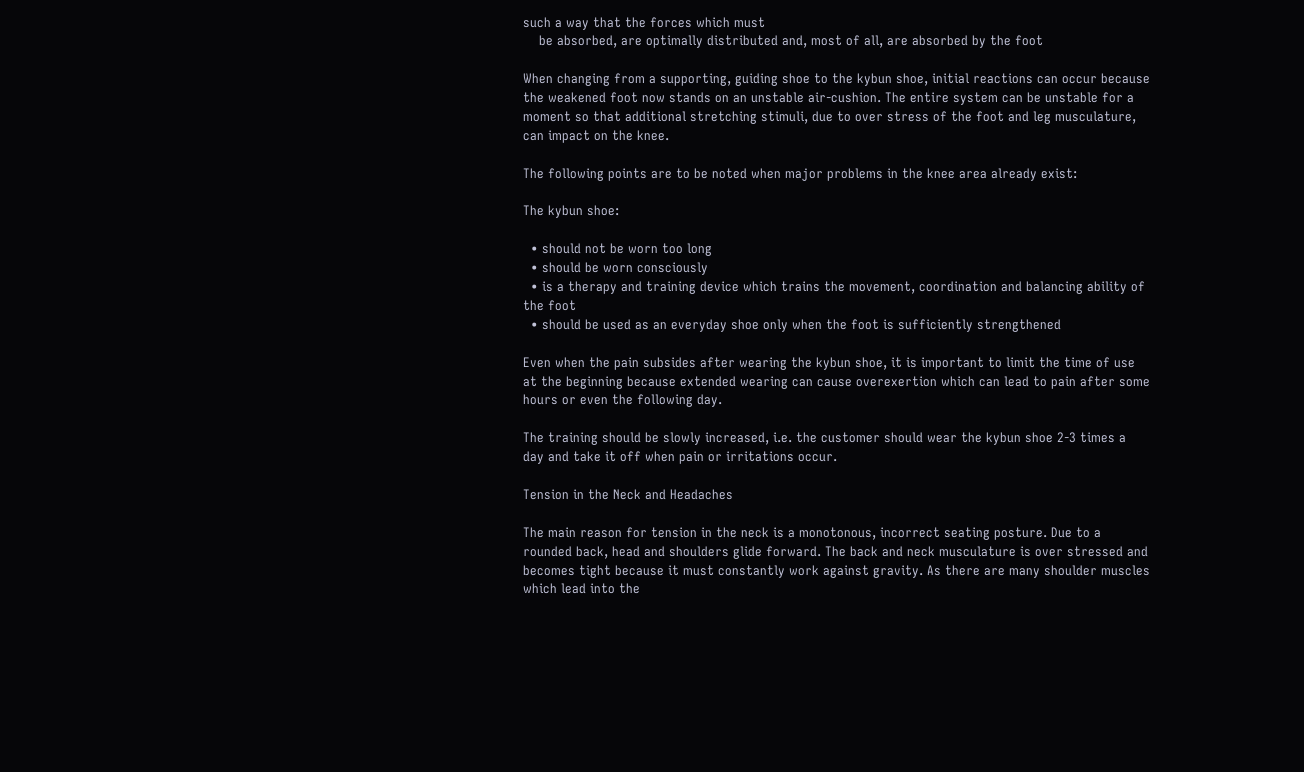such a way that the forces which must
    be absorbed, are optimally distributed and, most of all, are absorbed by the foot

When changing from a supporting, guiding shoe to the kybun shoe, initial reactions can occur because the weakened foot now stands on an unstable air-cushion. The entire system can be unstable for a moment so that additional stretching stimuli, due to over stress of the foot and leg musculature, can impact on the knee.

The following points are to be noted when major problems in the knee area already exist:

The kybun shoe:

  • should not be worn too long
  • should be worn consciously
  • is a therapy and training device which trains the movement, coordination and balancing ability of the foot
  • should be used as an everyday shoe only when the foot is sufficiently strengthened

Even when the pain subsides after wearing the kybun shoe, it is important to limit the time of use at the beginning because extended wearing can cause overexertion which can lead to pain after some hours or even the following day.

The training should be slowly increased, i.e. the customer should wear the kybun shoe 2-3 times a day and take it off when pain or irritations occur.

Tension in the Neck and Headaches

The main reason for tension in the neck is a monotonous, incorrect seating posture. Due to a rounded back, head and shoulders glide forward. The back and neck musculature is over stressed and becomes tight because it must constantly work against gravity. As there are many shoulder muscles which lead into the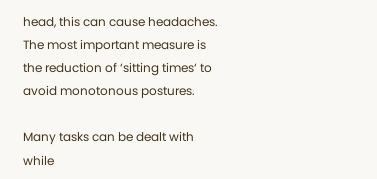head, this can cause headaches. The most important measure is the reduction of ‘sitting times‘ to avoid monotonous postures.

Many tasks can be dealt with while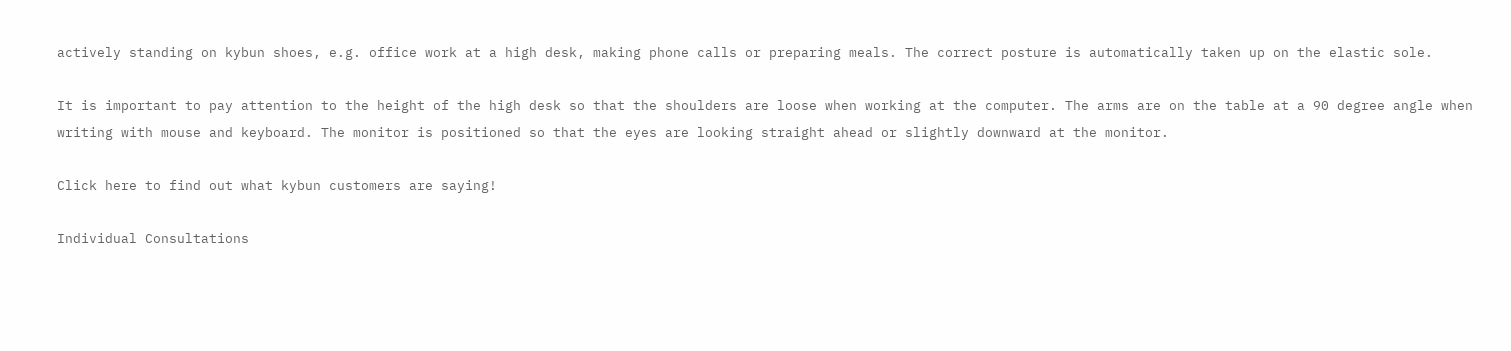actively standing on kybun shoes, e.g. office work at a high desk, making phone calls or preparing meals. The correct posture is automatically taken up on the elastic sole.

It is important to pay attention to the height of the high desk so that the shoulders are loose when working at the computer. The arms are on the table at a 90 degree angle when writing with mouse and keyboard. The monitor is positioned so that the eyes are looking straight ahead or slightly downward at the monitor.

Click here to find out what kybun customers are saying!

Individual Consultations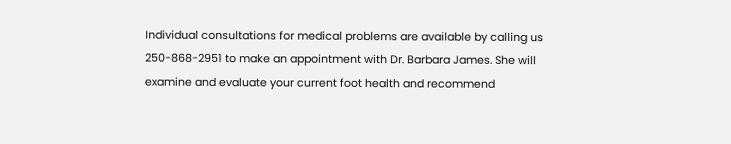Individual consultations for medical problems are available by calling us 250-868-2951 to make an appointment with Dr. Barbara James. She will examine and evaluate your current foot health and recommend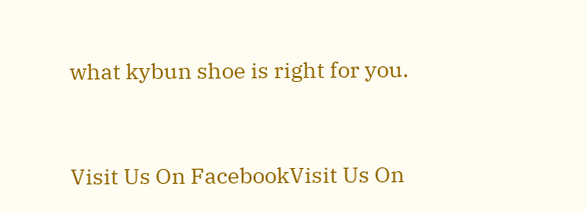what kybun shoe is right for you.


Visit Us On FacebookVisit Us On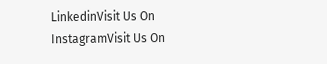LinkedinVisit Us On InstagramVisit Us On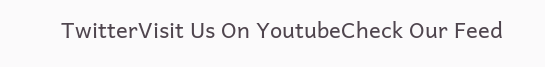TwitterVisit Us On YoutubeCheck Our Feed